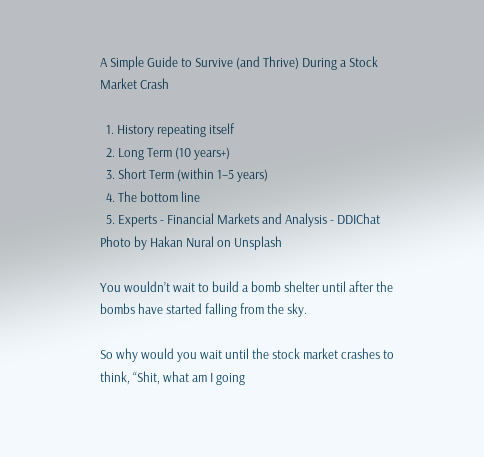A Simple Guide to Survive (and Thrive) During a Stock Market Crash

  1. History repeating itself
  2. Long Term (10 years+)
  3. Short Term (within 1–5 years)
  4. The bottom line
  5. Experts - Financial Markets and Analysis - DDIChat
Photo by Hakan Nural on Unsplash

You wouldn’t wait to build a bomb shelter until after the bombs have started falling from the sky.

So why would you wait until the stock market crashes to think, “Shit, what am I going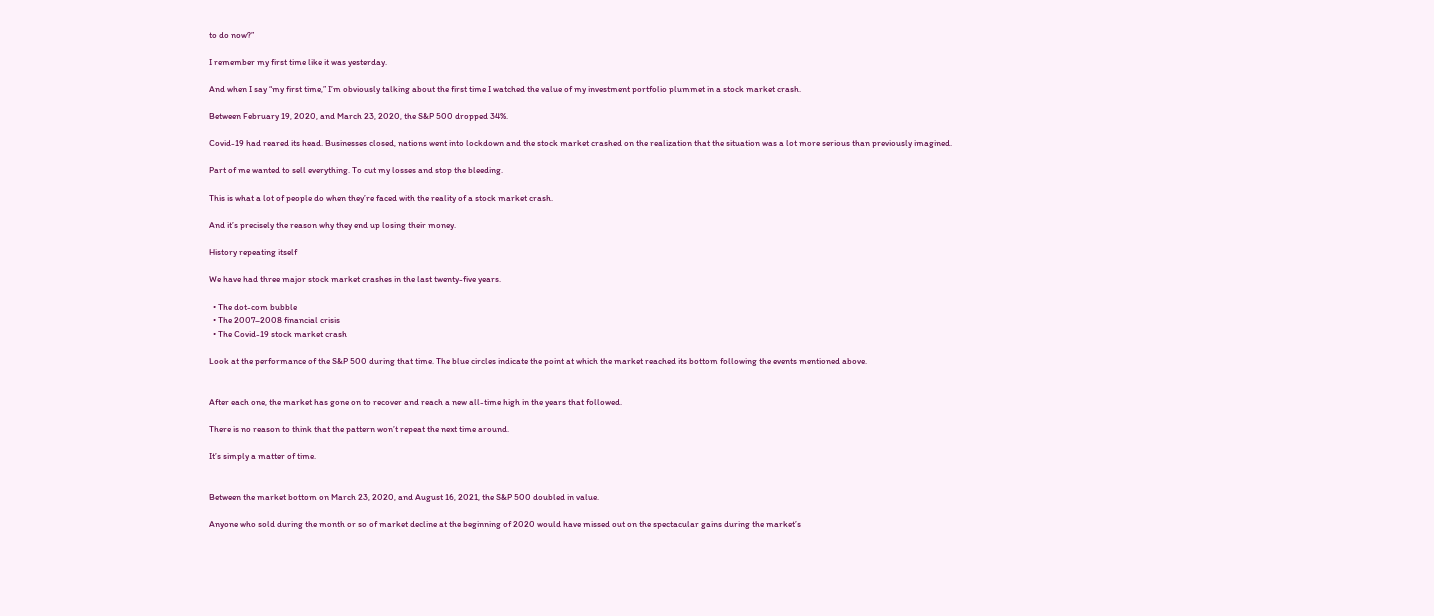to do now?”

I remember my first time like it was yesterday.

And when I say “my first time,” I’m obviously talking about the first time I watched the value of my investment portfolio plummet in a stock market crash.

Between February 19, 2020, and March 23, 2020, the S&P 500 dropped 34%.

Covid-19 had reared its head. Businesses closed, nations went into lockdown and the stock market crashed on the realization that the situation was a lot more serious than previously imagined.

Part of me wanted to sell everything. To cut my losses and stop the bleeding.

This is what a lot of people do when they’re faced with the reality of a stock market crash.

And it’s precisely the reason why they end up losing their money.

History repeating itself

We have had three major stock market crashes in the last twenty-five years.

  • The dot-com bubble
  • The 2007–2008 financial crisis
  • The Covid-19 stock market crash

Look at the performance of the S&P 500 during that time. The blue circles indicate the point at which the market reached its bottom following the events mentioned above.


After each one, the market has gone on to recover and reach a new all-time high in the years that followed.

There is no reason to think that the pattern won’t repeat the next time around.

It’s simply a matter of time.


Between the market bottom on March 23, 2020, and August 16, 2021, the S&P 500 doubled in value.

Anyone who sold during the month or so of market decline at the beginning of 2020 would have missed out on the spectacular gains during the market’s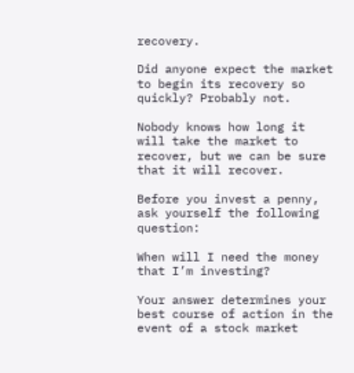recovery.

Did anyone expect the market to begin its recovery so quickly? Probably not.

Nobody knows how long it will take the market to recover, but we can be sure that it will recover.

Before you invest a penny, ask yourself the following question:

When will I need the money that I’m investing?

Your answer determines your best course of action in the event of a stock market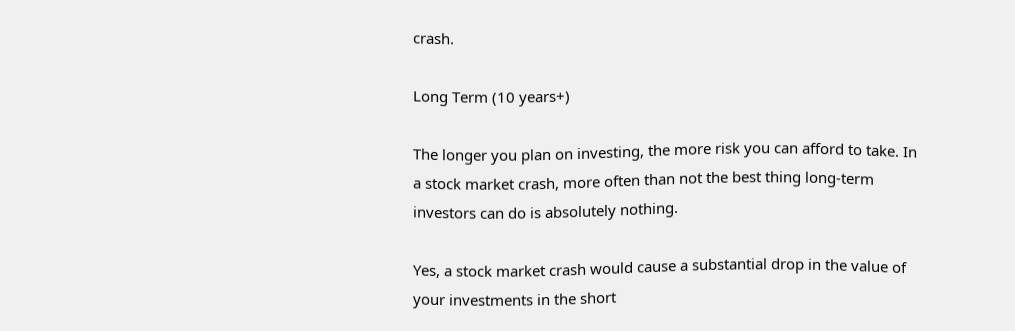crash.

Long Term (10 years+)

The longer you plan on investing, the more risk you can afford to take. In a stock market crash, more often than not the best thing long-term investors can do is absolutely nothing.

Yes, a stock market crash would cause a substantial drop in the value of your investments in the short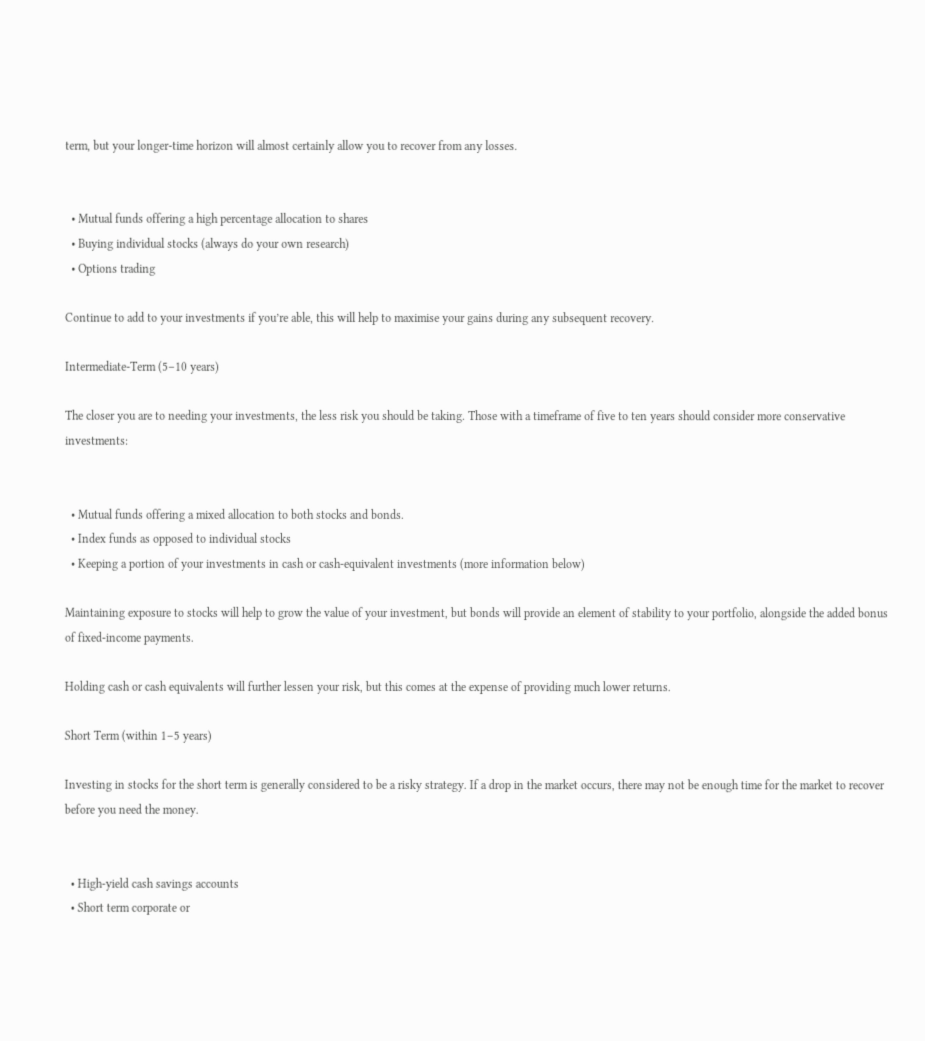term, but your longer-time horizon will almost certainly allow you to recover from any losses.


  • Mutual funds offering a high percentage allocation to shares
  • Buying individual stocks (always do your own research)
  • Options trading

Continue to add to your investments if you’re able, this will help to maximise your gains during any subsequent recovery.

Intermediate-Term (5–10 years)

The closer you are to needing your investments, the less risk you should be taking. Those with a timeframe of five to ten years should consider more conservative investments:


  • Mutual funds offering a mixed allocation to both stocks and bonds.
  • Index funds as opposed to individual stocks
  • Keeping a portion of your investments in cash or cash-equivalent investments (more information below)

Maintaining exposure to stocks will help to grow the value of your investment, but bonds will provide an element of stability to your portfolio, alongside the added bonus of fixed-income payments.

Holding cash or cash equivalents will further lessen your risk, but this comes at the expense of providing much lower returns.

Short Term (within 1–5 years)

Investing in stocks for the short term is generally considered to be a risky strategy. If a drop in the market occurs, there may not be enough time for the market to recover before you need the money.


  • High-yield cash savings accounts
  • Short term corporate or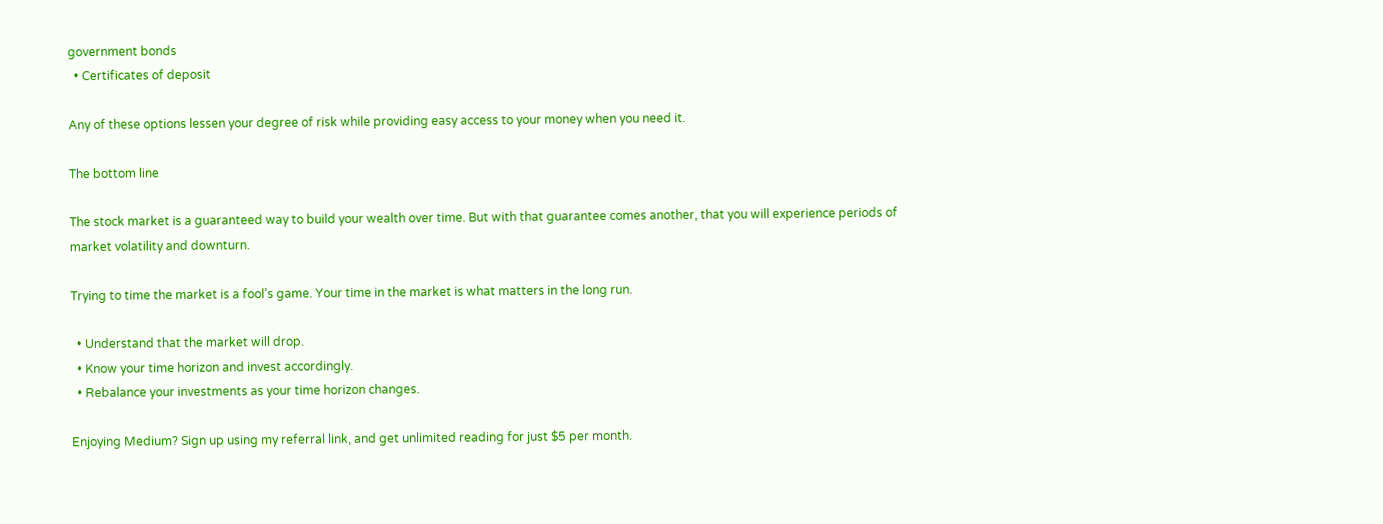government bonds
  • Certificates of deposit

Any of these options lessen your degree of risk while providing easy access to your money when you need it.

The bottom line

The stock market is a guaranteed way to build your wealth over time. But with that guarantee comes another, that you will experience periods of market volatility and downturn.

Trying to time the market is a fool’s game. Your time in the market is what matters in the long run.

  • Understand that the market will drop.
  • Know your time horizon and invest accordingly.
  • Rebalance your investments as your time horizon changes.

Enjoying Medium? Sign up using my referral link, and get unlimited reading for just $5 per month.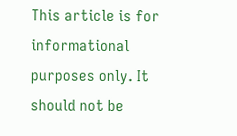This article is for informational purposes only. It should not be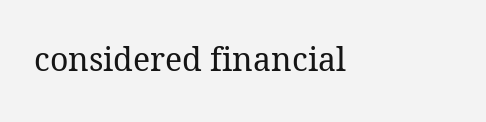considered financial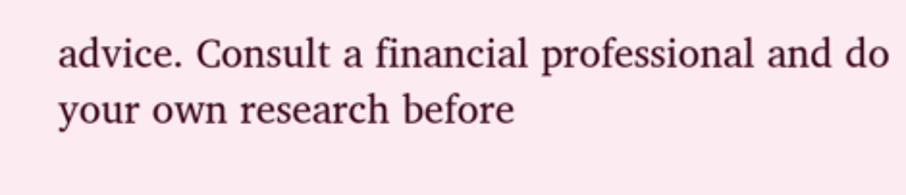advice. Consult a financial professional and do your own research before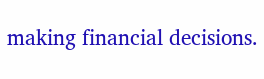making financial decisions.